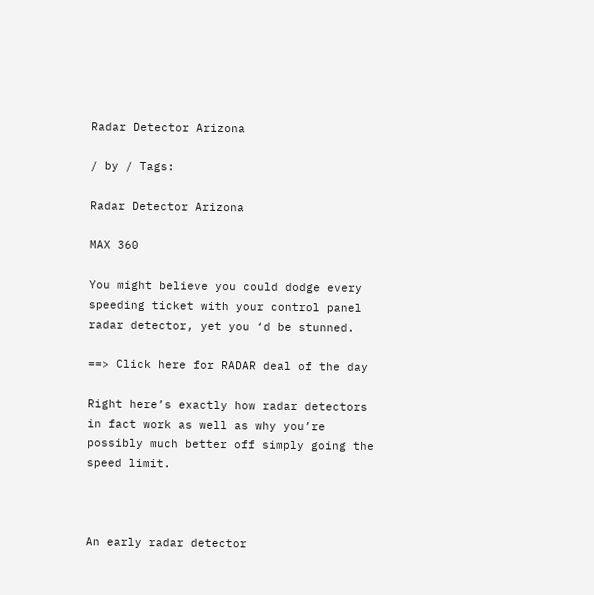Radar Detector Arizona

/ by / Tags:

Radar Detector Arizona

MAX 360

You might believe you could dodge every speeding ticket with your control panel radar detector, yet you ‘d be stunned.

==> Click here for RADAR deal of the day

Right here’s exactly how radar detectors in fact work as well as why you’re possibly much better off simply going the speed limit.



An early radar detector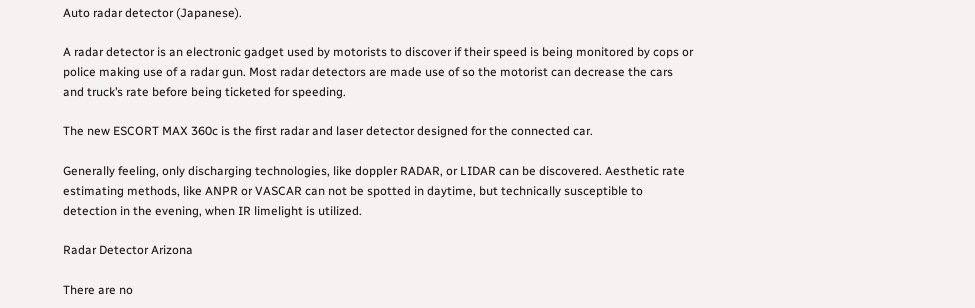Auto radar detector (Japanese).

A radar detector is an electronic gadget used by motorists to discover if their speed is being monitored by cops or police making use of a radar gun. Most radar detectors are made use of so the motorist can decrease the cars and truck’s rate before being ticketed for speeding.

The new ESCORT MAX 360c is the first radar and laser detector designed for the connected car.

Generally feeling, only discharging technologies, like doppler RADAR, or LIDAR can be discovered. Aesthetic rate estimating methods, like ANPR or VASCAR can not be spotted in daytime, but technically susceptible to detection in the evening, when IR limelight is utilized.

Radar Detector Arizona

There are no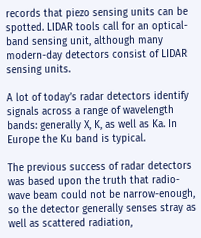records that piezo sensing units can be spotted. LIDAR tools call for an optical-band sensing unit, although many modern-day detectors consist of LIDAR sensing units.

A lot of today’s radar detectors identify signals across a range of wavelength bands: generally X, K, as well as Ka. In Europe the Ku band is typical.

The previous success of radar detectors was based upon the truth that radio-wave beam could not be narrow-enough, so the detector generally senses stray as well as scattered radiation,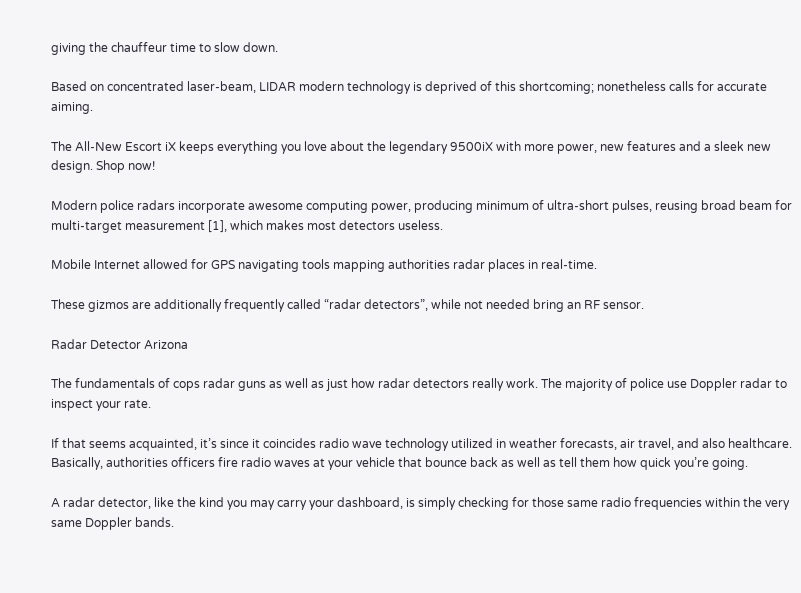giving the chauffeur time to slow down.

Based on concentrated laser-beam, LIDAR modern technology is deprived of this shortcoming; nonetheless calls for accurate aiming.

The All-New Escort iX keeps everything you love about the legendary 9500iX with more power, new features and a sleek new design. Shop now!

Modern police radars incorporate awesome computing power, producing minimum of ultra-short pulses, reusing broad beam for multi-target measurement [1], which makes most detectors useless.

Mobile Internet allowed for GPS navigating tools mapping authorities radar places in real-time.

These gizmos are additionally frequently called “radar detectors”, while not needed bring an RF sensor.

Radar Detector Arizona

The fundamentals of cops radar guns as well as just how radar detectors really work. The majority of police use Doppler radar to inspect your rate.

If that seems acquainted, it’s since it coincides radio wave technology utilized in weather forecasts, air travel, and also healthcare. Basically, authorities officers fire radio waves at your vehicle that bounce back as well as tell them how quick you’re going.

A radar detector, like the kind you may carry your dashboard, is simply checking for those same radio frequencies within the very same Doppler bands.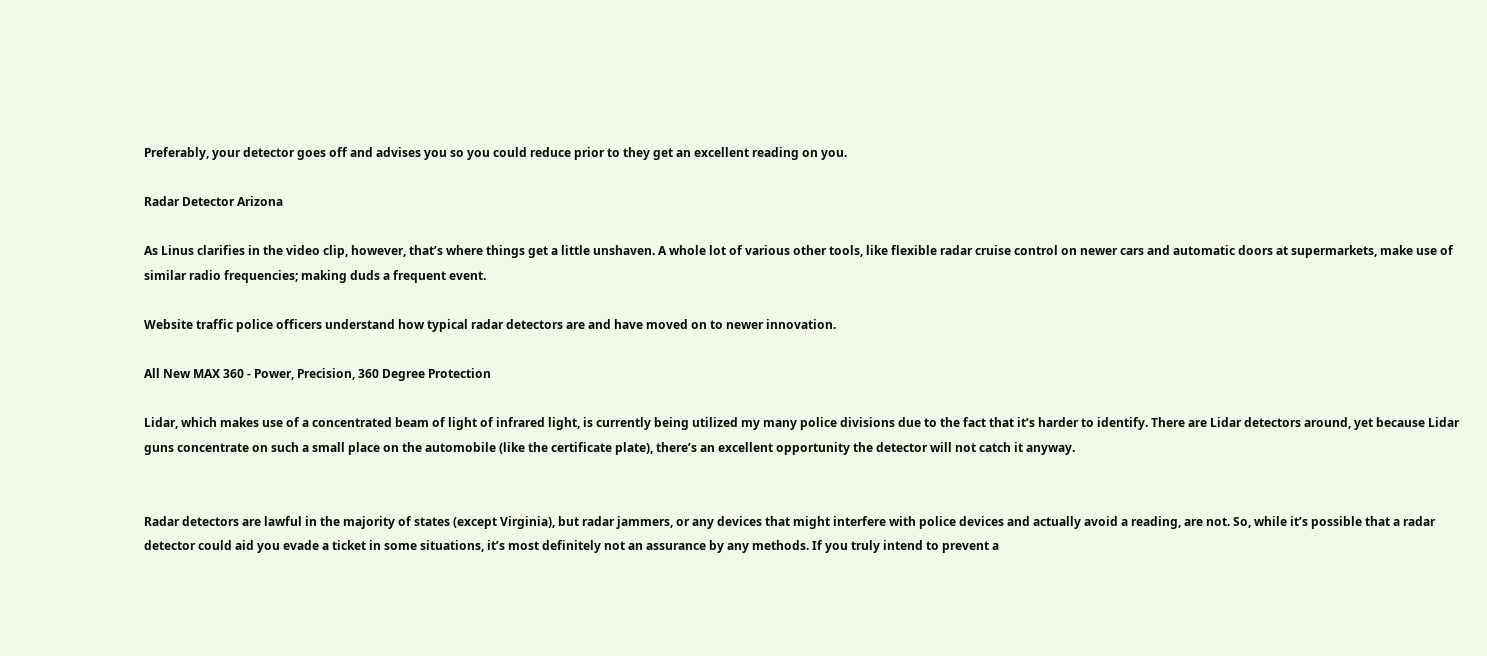Preferably, your detector goes off and advises you so you could reduce prior to they get an excellent reading on you.

Radar Detector Arizona

As Linus clarifies in the video clip, however, that’s where things get a little unshaven. A whole lot of various other tools, like flexible radar cruise control on newer cars and automatic doors at supermarkets, make use of similar radio frequencies; making duds a frequent event.

Website traffic police officers understand how typical radar detectors are and have moved on to newer innovation.

All New MAX 360 - Power, Precision, 360 Degree Protection

Lidar, which makes use of a concentrated beam of light of infrared light, is currently being utilized my many police divisions due to the fact that it’s harder to identify. There are Lidar detectors around, yet because Lidar guns concentrate on such a small place on the automobile (like the certificate plate), there’s an excellent opportunity the detector will not catch it anyway.


Radar detectors are lawful in the majority of states (except Virginia), but radar jammers, or any devices that might interfere with police devices and actually avoid a reading, are not. So, while it’s possible that a radar detector could aid you evade a ticket in some situations, it’s most definitely not an assurance by any methods. If you truly intend to prevent a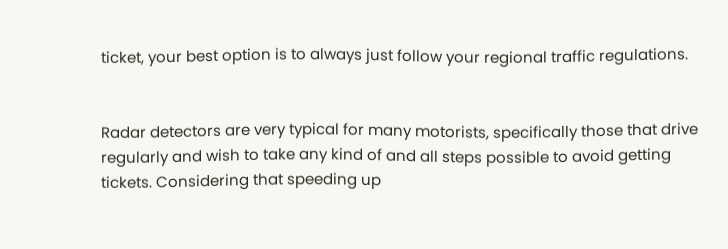ticket, your best option is to always just follow your regional traffic regulations.


Radar detectors are very typical for many motorists, specifically those that drive regularly and wish to take any kind of and all steps possible to avoid getting tickets. Considering that speeding up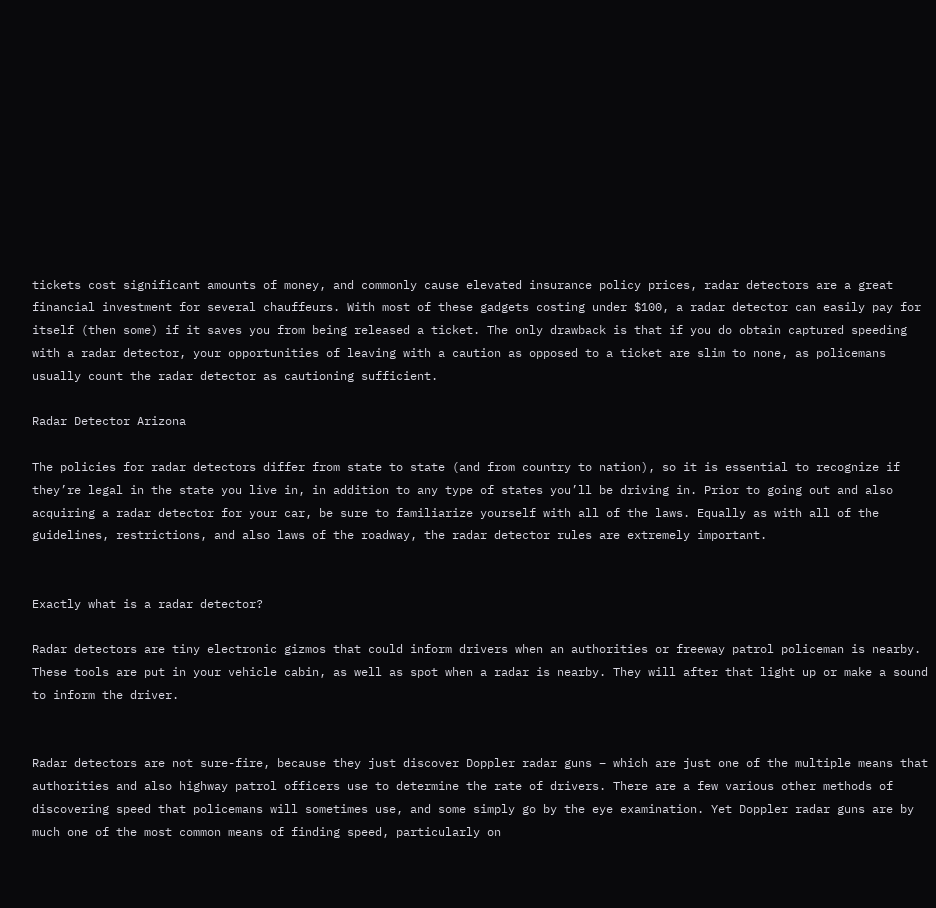tickets cost significant amounts of money, and commonly cause elevated insurance policy prices, radar detectors are a great financial investment for several chauffeurs. With most of these gadgets costing under $100, a radar detector can easily pay for itself (then some) if it saves you from being released a ticket. The only drawback is that if you do obtain captured speeding with a radar detector, your opportunities of leaving with a caution as opposed to a ticket are slim to none, as policemans usually count the radar detector as cautioning sufficient.

Radar Detector Arizona

The policies for radar detectors differ from state to state (and from country to nation), so it is essential to recognize if they’re legal in the state you live in, in addition to any type of states you’ll be driving in. Prior to going out and also acquiring a radar detector for your car, be sure to familiarize yourself with all of the laws. Equally as with all of the guidelines, restrictions, and also laws of the roadway, the radar detector rules are extremely important.


Exactly what is a radar detector?

Radar detectors are tiny electronic gizmos that could inform drivers when an authorities or freeway patrol policeman is nearby. These tools are put in your vehicle cabin, as well as spot when a radar is nearby. They will after that light up or make a sound to inform the driver.


Radar detectors are not sure-fire, because they just discover Doppler radar guns – which are just one of the multiple means that authorities and also highway patrol officers use to determine the rate of drivers. There are a few various other methods of discovering speed that policemans will sometimes use, and some simply go by the eye examination. Yet Doppler radar guns are by much one of the most common means of finding speed, particularly on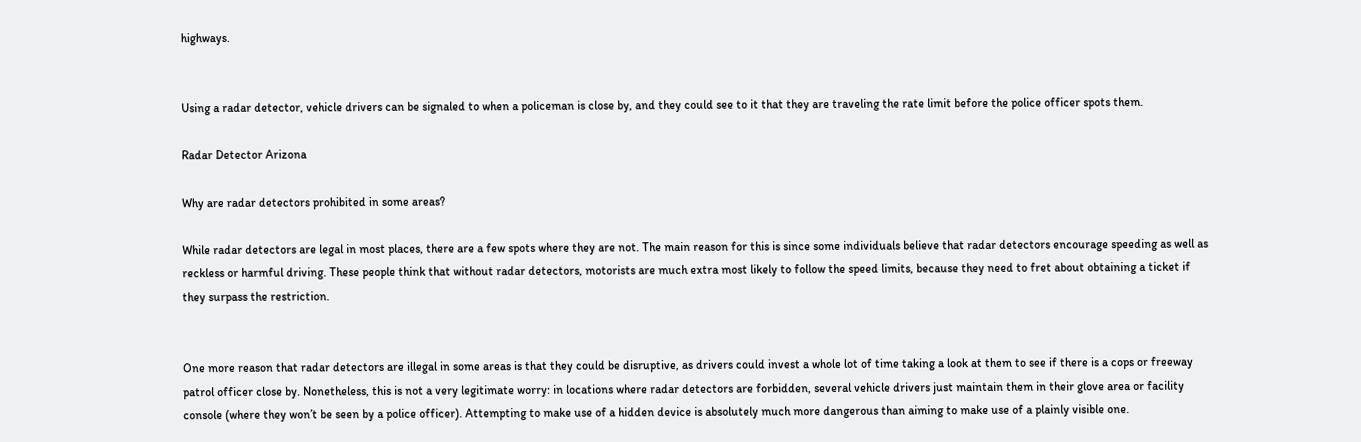highways.


Using a radar detector, vehicle drivers can be signaled to when a policeman is close by, and they could see to it that they are traveling the rate limit before the police officer spots them.

Radar Detector Arizona

Why are radar detectors prohibited in some areas?

While radar detectors are legal in most places, there are a few spots where they are not. The main reason for this is since some individuals believe that radar detectors encourage speeding as well as reckless or harmful driving. These people think that without radar detectors, motorists are much extra most likely to follow the speed limits, because they need to fret about obtaining a ticket if they surpass the restriction.


One more reason that radar detectors are illegal in some areas is that they could be disruptive, as drivers could invest a whole lot of time taking a look at them to see if there is a cops or freeway patrol officer close by. Nonetheless, this is not a very legitimate worry: in locations where radar detectors are forbidden, several vehicle drivers just maintain them in their glove area or facility console (where they won’t be seen by a police officer). Attempting to make use of a hidden device is absolutely much more dangerous than aiming to make use of a plainly visible one.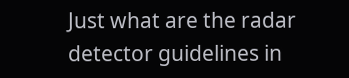Just what are the radar detector guidelines in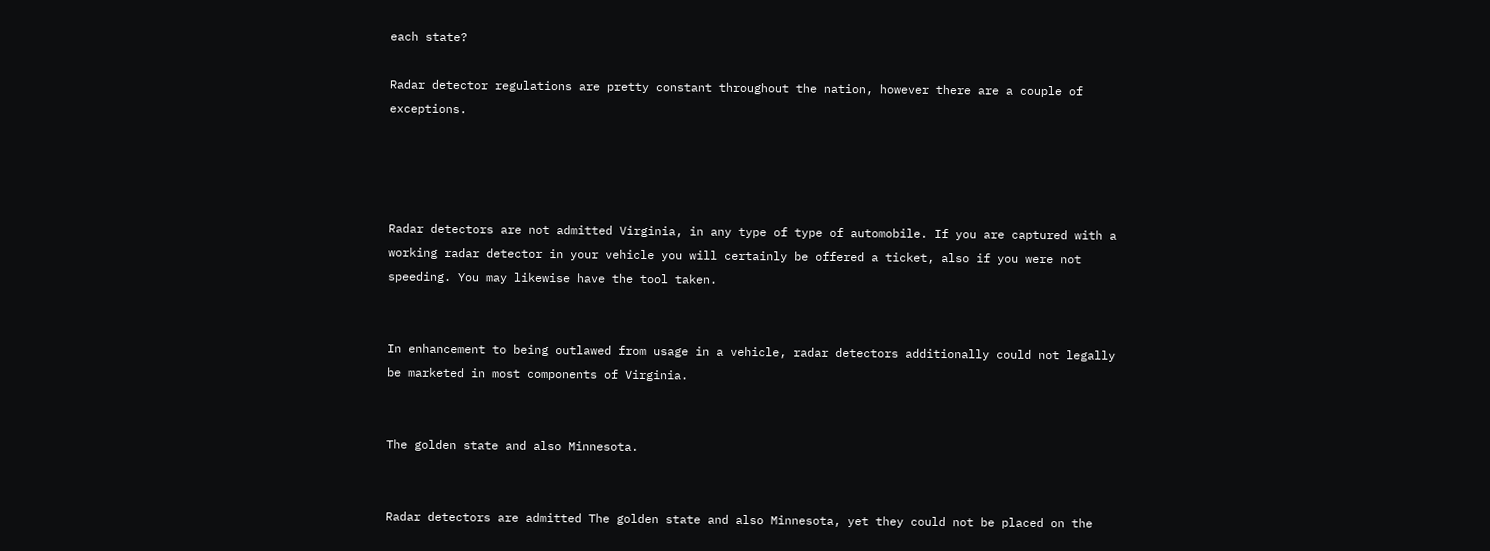each state?

Radar detector regulations are pretty constant throughout the nation, however there are a couple of exceptions.




Radar detectors are not admitted Virginia, in any type of type of automobile. If you are captured with a working radar detector in your vehicle you will certainly be offered a ticket, also if you were not speeding. You may likewise have the tool taken.


In enhancement to being outlawed from usage in a vehicle, radar detectors additionally could not legally be marketed in most components of Virginia.


The golden state and also Minnesota.


Radar detectors are admitted The golden state and also Minnesota, yet they could not be placed on the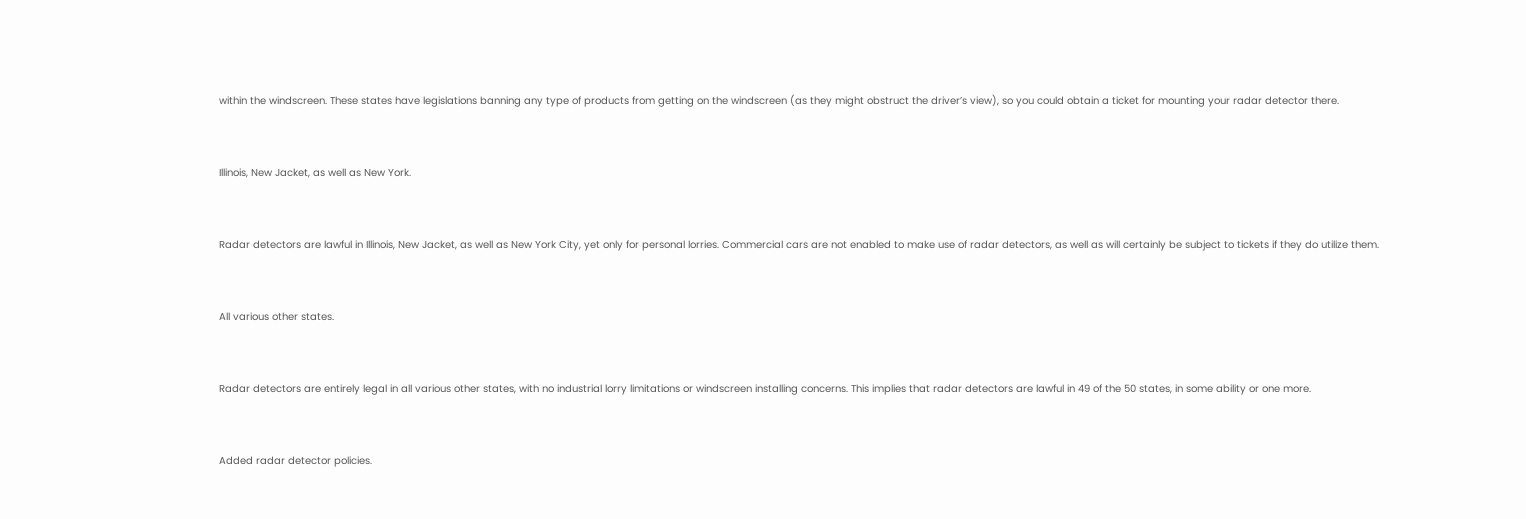within the windscreen. These states have legislations banning any type of products from getting on the windscreen (as they might obstruct the driver’s view), so you could obtain a ticket for mounting your radar detector there.


Illinois, New Jacket, as well as New York.


Radar detectors are lawful in Illinois, New Jacket, as well as New York City, yet only for personal lorries. Commercial cars are not enabled to make use of radar detectors, as well as will certainly be subject to tickets if they do utilize them.


All various other states.


Radar detectors are entirely legal in all various other states, with no industrial lorry limitations or windscreen installing concerns. This implies that radar detectors are lawful in 49 of the 50 states, in some ability or one more.


Added radar detector policies.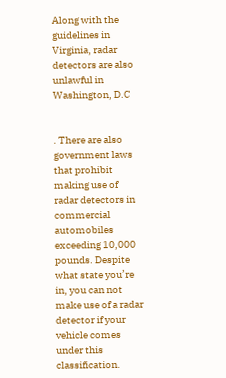Along with the guidelines in Virginia, radar detectors are also unlawful in Washington, D.C


. There are also government laws that prohibit making use of radar detectors in commercial automobiles exceeding 10,000 pounds. Despite what state you’re in, you can not make use of a radar detector if your vehicle comes under this classification.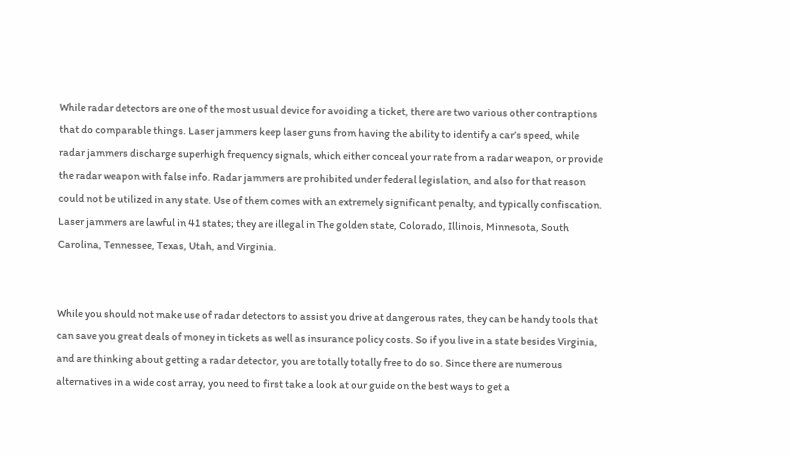While radar detectors are one of the most usual device for avoiding a ticket, there are two various other contraptions that do comparable things. Laser jammers keep laser guns from having the ability to identify a car’s speed, while radar jammers discharge superhigh frequency signals, which either conceal your rate from a radar weapon, or provide the radar weapon with false info. Radar jammers are prohibited under federal legislation, and also for that reason could not be utilized in any state. Use of them comes with an extremely significant penalty, and typically confiscation. Laser jammers are lawful in 41 states; they are illegal in The golden state, Colorado, Illinois, Minnesota, South Carolina, Tennessee, Texas, Utah, and Virginia.


While you should not make use of radar detectors to assist you drive at dangerous rates, they can be handy tools that can save you great deals of money in tickets as well as insurance policy costs. So if you live in a state besides Virginia, and are thinking about getting a radar detector, you are totally totally free to do so. Since there are numerous alternatives in a wide cost array, you need to first take a look at our guide on the best ways to get a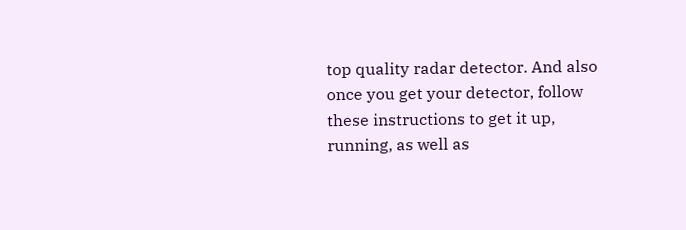top quality radar detector. And also once you get your detector, follow these instructions to get it up, running, as well as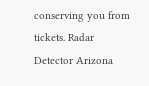conserving you from tickets. Radar Detector Arizona